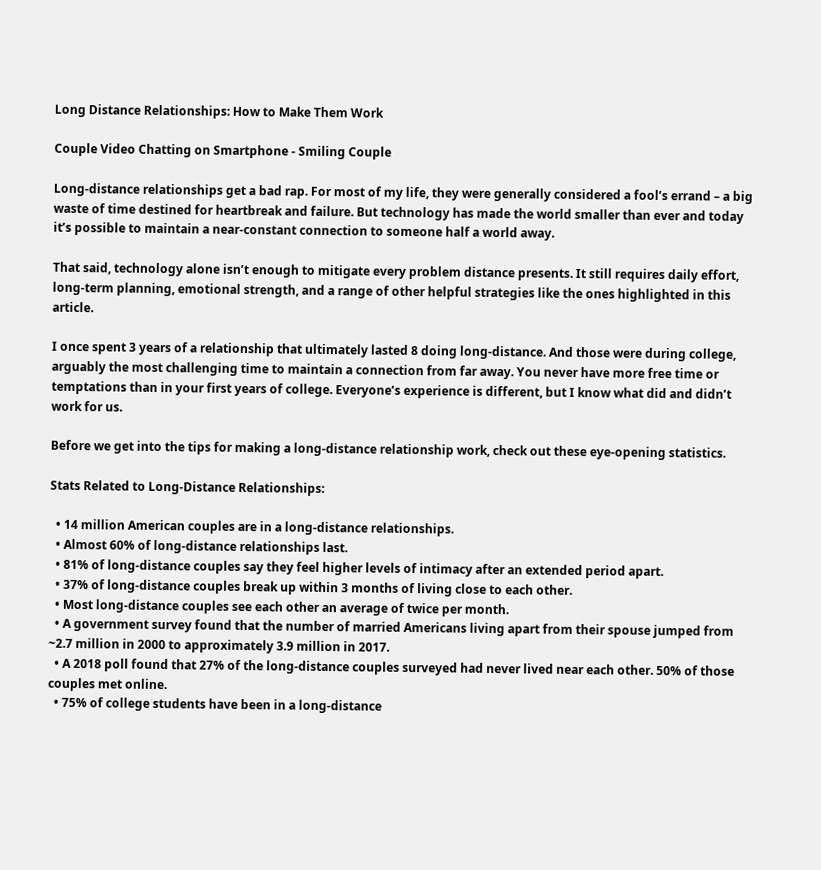Long Distance Relationships: How to Make Them Work

Couple Video Chatting on Smartphone - Smiling Couple

Long-distance relationships get a bad rap. For most of my life, they were generally considered a fool’s errand – a big waste of time destined for heartbreak and failure. But technology has made the world smaller than ever and today it’s possible to maintain a near-constant connection to someone half a world away.

That said, technology alone isn’t enough to mitigate every problem distance presents. It still requires daily effort, long-term planning, emotional strength, and a range of other helpful strategies like the ones highlighted in this article.

I once spent 3 years of a relationship that ultimately lasted 8 doing long-distance. And those were during college, arguably the most challenging time to maintain a connection from far away. You never have more free time or temptations than in your first years of college. Everyone’s experience is different, but I know what did and didn’t work for us.

Before we get into the tips for making a long-distance relationship work, check out these eye-opening statistics.

Stats Related to Long-Distance Relationships:

  • 14 million American couples are in a long-distance relationships.
  • Almost 60% of long-distance relationships last.
  • 81% of long-distance couples say they feel higher levels of intimacy after an extended period apart.
  • 37% of long-distance couples break up within 3 months of living close to each other.
  • Most long-distance couples see each other an average of twice per month.
  • A government survey found that the number of married Americans living apart from their spouse jumped from ~2.7 million in 2000 to approximately 3.9 million in 2017.
  • A 2018 poll found that 27% of the long-distance couples surveyed had never lived near each other. 50% of those couples met online.
  • 75% of college students have been in a long-distance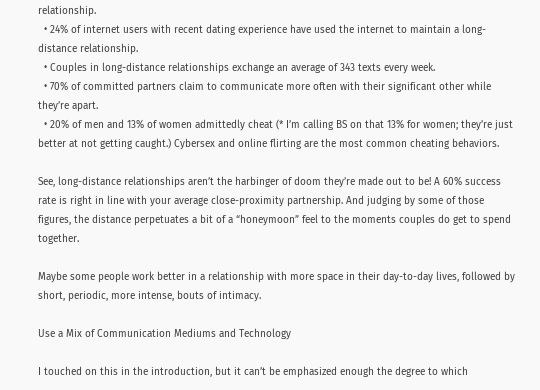relationship.
  • 24% of internet users with recent dating experience have used the internet to maintain a long-distance relationship.
  • Couples in long-distance relationships exchange an average of 343 texts every week.
  • 70% of committed partners claim to communicate more often with their significant other while they’re apart.
  • 20% of men and 13% of women admittedly cheat (* I’m calling BS on that 13% for women; they’re just better at not getting caught.) Cybersex and online flirting are the most common cheating behaviors.

See, long-distance relationships aren’t the harbinger of doom they’re made out to be! A 60% success rate is right in line with your average close-proximity partnership. And judging by some of those figures, the distance perpetuates a bit of a “honeymoon” feel to the moments couples do get to spend together.

Maybe some people work better in a relationship with more space in their day-to-day lives, followed by short, periodic, more intense, bouts of intimacy.

Use a Mix of Communication Mediums and Technology

I touched on this in the introduction, but it can’t be emphasized enough the degree to which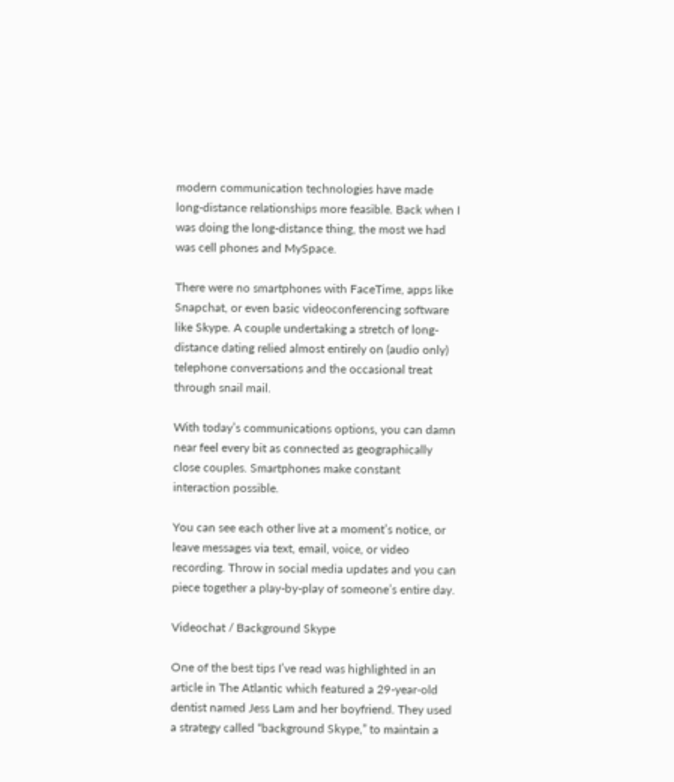modern communication technologies have made long-distance relationships more feasible. Back when I was doing the long-distance thing, the most we had was cell phones and MySpace.

There were no smartphones with FaceTime, apps like Snapchat, or even basic videoconferencing software like Skype. A couple undertaking a stretch of long-distance dating relied almost entirely on (audio only) telephone conversations and the occasional treat through snail mail.

With today’s communications options, you can damn near feel every bit as connected as geographically close couples. Smartphones make constant interaction possible.

You can see each other live at a moment’s notice, or leave messages via text, email, voice, or video recording. Throw in social media updates and you can piece together a play-by-play of someone’s entire day.

Videochat / Background Skype

One of the best tips I’ve read was highlighted in an article in The Atlantic which featured a 29-year-old dentist named Jess Lam and her boyfriend. They used a strategy called “background Skype,” to maintain a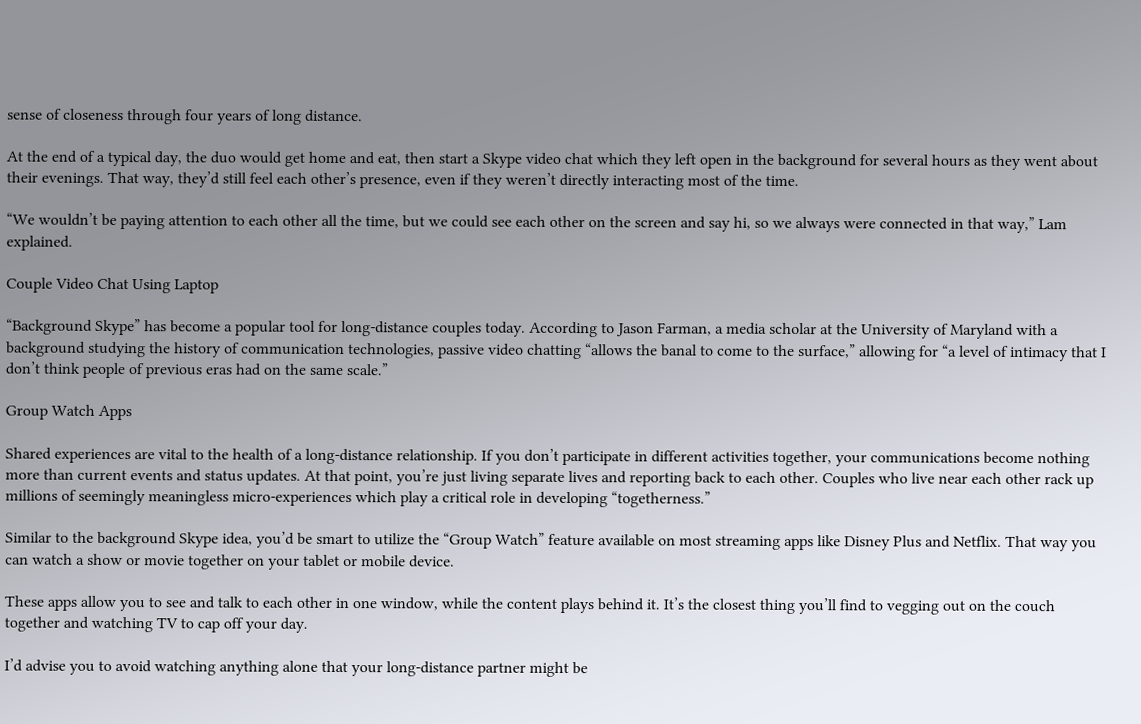sense of closeness through four years of long distance.

At the end of a typical day, the duo would get home and eat, then start a Skype video chat which they left open in the background for several hours as they went about their evenings. That way, they’d still feel each other’s presence, even if they weren’t directly interacting most of the time.

“We wouldn’t be paying attention to each other all the time, but we could see each other on the screen and say hi, so we always were connected in that way,” Lam explained.

Couple Video Chat Using Laptop

“Background Skype” has become a popular tool for long-distance couples today. According to Jason Farman, a media scholar at the University of Maryland with a background studying the history of communication technologies, passive video chatting “allows the banal to come to the surface,” allowing for “a level of intimacy that I don’t think people of previous eras had on the same scale.”

Group Watch Apps

Shared experiences are vital to the health of a long-distance relationship. If you don’t participate in different activities together, your communications become nothing more than current events and status updates. At that point, you’re just living separate lives and reporting back to each other. Couples who live near each other rack up millions of seemingly meaningless micro-experiences which play a critical role in developing “togetherness.”

Similar to the background Skype idea, you’d be smart to utilize the “Group Watch” feature available on most streaming apps like Disney Plus and Netflix. That way you can watch a show or movie together on your tablet or mobile device.

These apps allow you to see and talk to each other in one window, while the content plays behind it. It’s the closest thing you’ll find to vegging out on the couch together and watching TV to cap off your day.

I’d advise you to avoid watching anything alone that your long-distance partner might be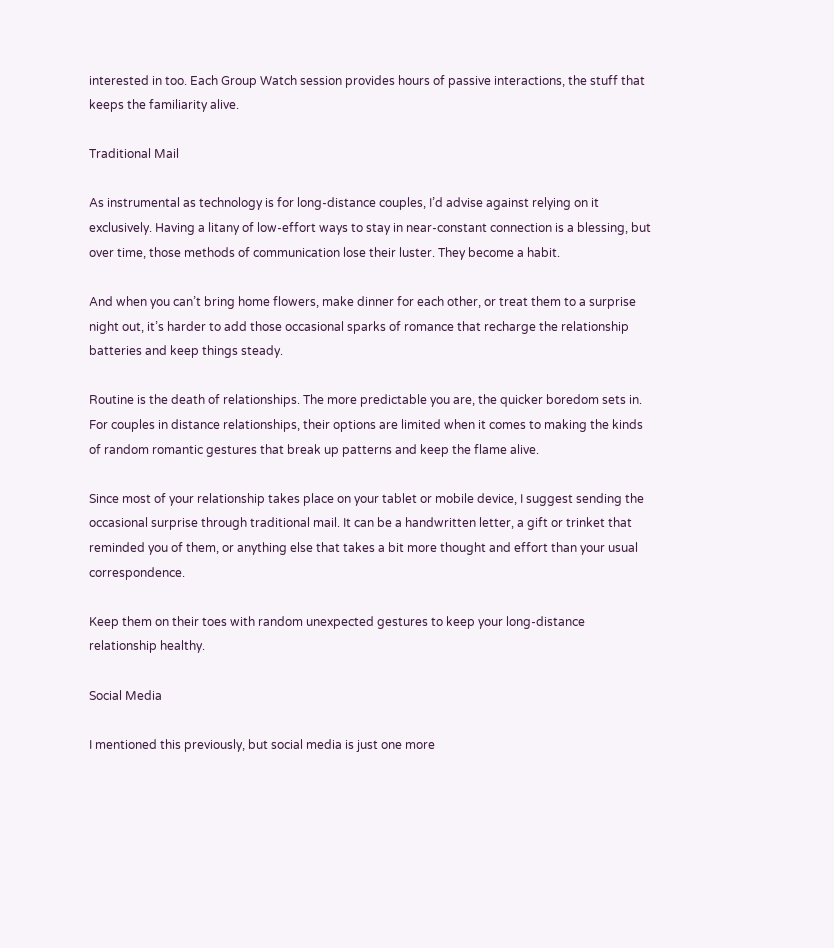interested in too. Each Group Watch session provides hours of passive interactions, the stuff that keeps the familiarity alive.

Traditional Mail

As instrumental as technology is for long-distance couples, I’d advise against relying on it exclusively. Having a litany of low-effort ways to stay in near-constant connection is a blessing, but over time, those methods of communication lose their luster. They become a habit.

And when you can’t bring home flowers, make dinner for each other, or treat them to a surprise night out, it’s harder to add those occasional sparks of romance that recharge the relationship batteries and keep things steady.

Routine is the death of relationships. The more predictable you are, the quicker boredom sets in. For couples in distance relationships, their options are limited when it comes to making the kinds of random romantic gestures that break up patterns and keep the flame alive.

Since most of your relationship takes place on your tablet or mobile device, I suggest sending the occasional surprise through traditional mail. It can be a handwritten letter, a gift or trinket that reminded you of them, or anything else that takes a bit more thought and effort than your usual correspondence.

Keep them on their toes with random unexpected gestures to keep your long-distance relationship healthy.

Social Media

I mentioned this previously, but social media is just one more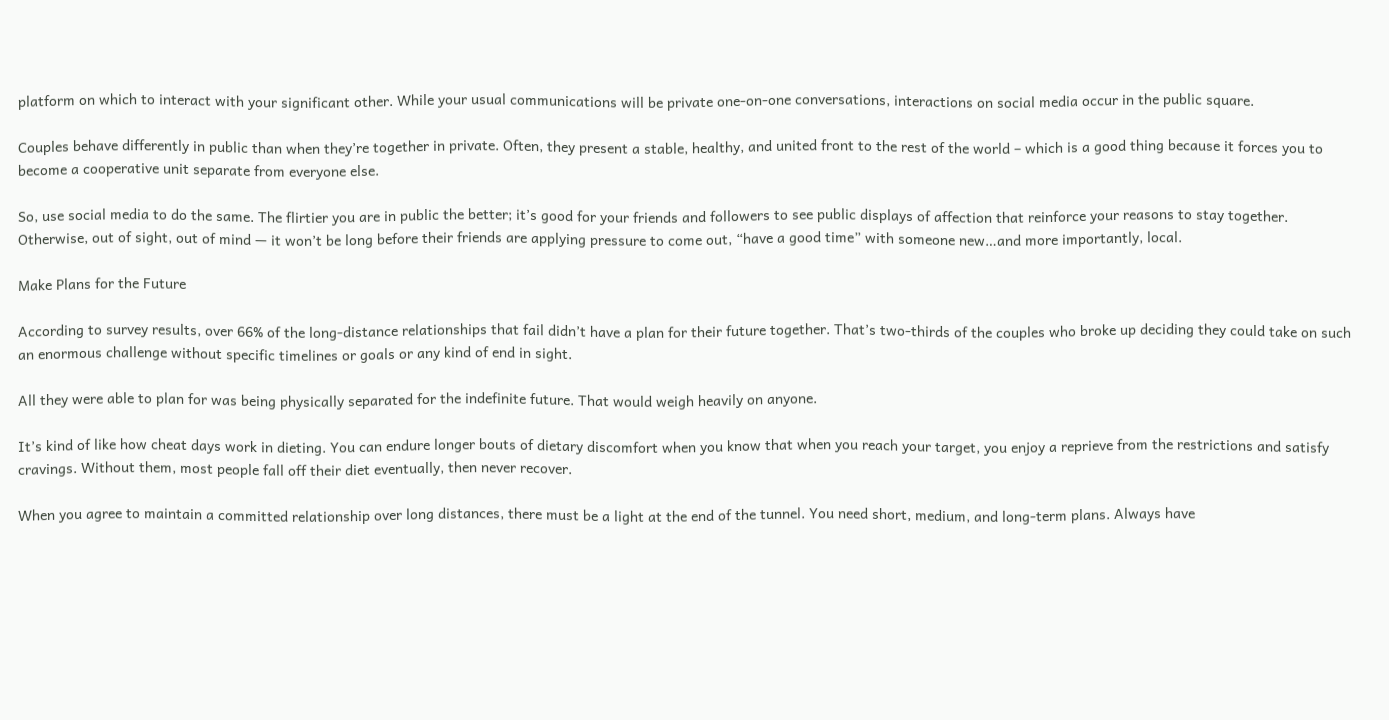platform on which to interact with your significant other. While your usual communications will be private one-on-one conversations, interactions on social media occur in the public square.

Couples behave differently in public than when they’re together in private. Often, they present a stable, healthy, and united front to the rest of the world – which is a good thing because it forces you to become a cooperative unit separate from everyone else.

So, use social media to do the same. The flirtier you are in public the better; it’s good for your friends and followers to see public displays of affection that reinforce your reasons to stay together. Otherwise, out of sight, out of mind — it won’t be long before their friends are applying pressure to come out, “have a good time” with someone new…and more importantly, local.

Make Plans for the Future

According to survey results, over 66% of the long-distance relationships that fail didn’t have a plan for their future together. That’s two-thirds of the couples who broke up deciding they could take on such an enormous challenge without specific timelines or goals or any kind of end in sight.

All they were able to plan for was being physically separated for the indefinite future. That would weigh heavily on anyone.

It’s kind of like how cheat days work in dieting. You can endure longer bouts of dietary discomfort when you know that when you reach your target, you enjoy a reprieve from the restrictions and satisfy cravings. Without them, most people fall off their diet eventually, then never recover.

When you agree to maintain a committed relationship over long distances, there must be a light at the end of the tunnel. You need short, medium, and long-term plans. Always have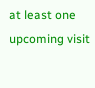at least one upcoming visit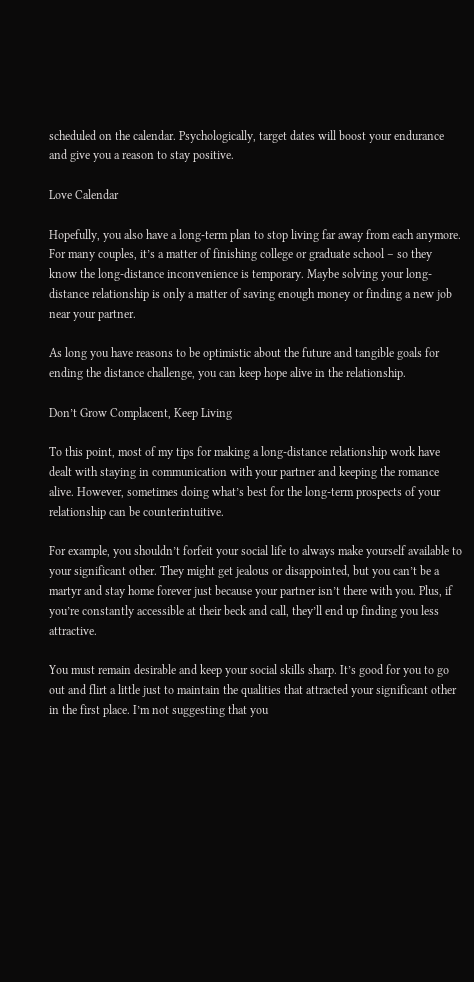scheduled on the calendar. Psychologically, target dates will boost your endurance and give you a reason to stay positive.

Love Calendar

Hopefully, you also have a long-term plan to stop living far away from each anymore. For many couples, it’s a matter of finishing college or graduate school – so they know the long-distance inconvenience is temporary. Maybe solving your long-distance relationship is only a matter of saving enough money or finding a new job near your partner.

As long you have reasons to be optimistic about the future and tangible goals for ending the distance challenge, you can keep hope alive in the relationship.

Don’t Grow Complacent, Keep Living

To this point, most of my tips for making a long-distance relationship work have dealt with staying in communication with your partner and keeping the romance alive. However, sometimes doing what’s best for the long-term prospects of your relationship can be counterintuitive.

For example, you shouldn’t forfeit your social life to always make yourself available to your significant other. They might get jealous or disappointed, but you can’t be a martyr and stay home forever just because your partner isn’t there with you. Plus, if you’re constantly accessible at their beck and call, they’ll end up finding you less attractive.

You must remain desirable and keep your social skills sharp. It’s good for you to go out and flirt a little just to maintain the qualities that attracted your significant other in the first place. I’m not suggesting that you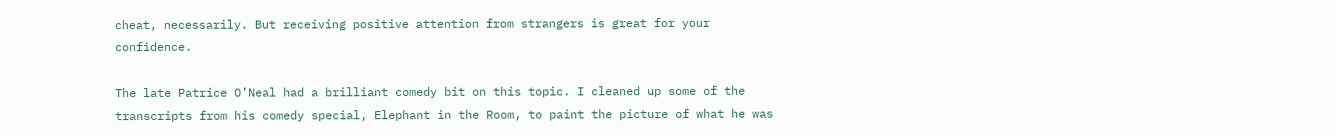cheat, necessarily. But receiving positive attention from strangers is great for your confidence.

The late Patrice O’Neal had a brilliant comedy bit on this topic. I cleaned up some of the transcripts from his comedy special, Elephant in the Room, to paint the picture of what he was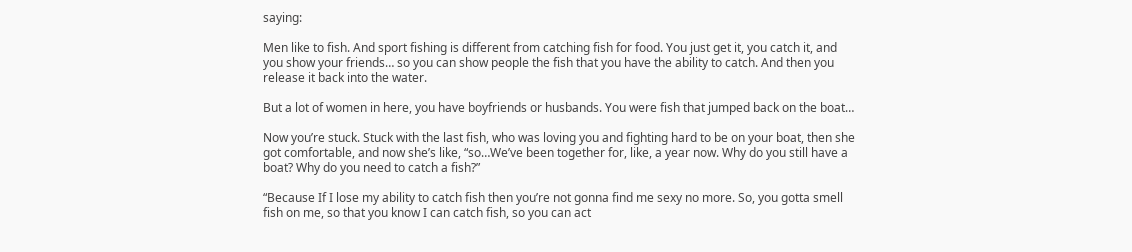saying:

Men like to fish. And sport fishing is different from catching fish for food. You just get it, you catch it, and you show your friends… so you can show people the fish that you have the ability to catch. And then you release it back into the water.

But a lot of women in here, you have boyfriends or husbands. You were fish that jumped back on the boat…

Now you’re stuck. Stuck with the last fish, who was loving you and fighting hard to be on your boat, then she got comfortable, and now she’s like, “so…We’ve been together for, like, a year now. Why do you still have a boat? Why do you need to catch a fish?”

“Because If I lose my ability to catch fish then you’re not gonna find me sexy no more. So, you gotta smell fish on me, so that you know I can catch fish, so you can act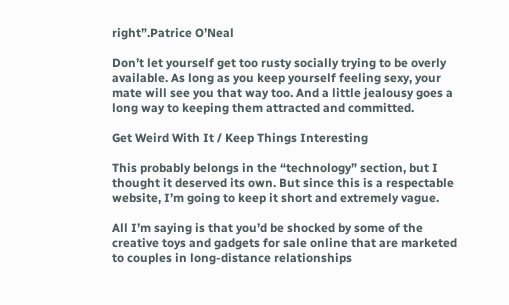right”.Patrice O’Neal

Don’t let yourself get too rusty socially trying to be overly available. As long as you keep yourself feeling sexy, your mate will see you that way too. And a little jealousy goes a long way to keeping them attracted and committed.

Get Weird With It / Keep Things Interesting

This probably belongs in the “technology” section, but I thought it deserved its own. But since this is a respectable website, I’m going to keep it short and extremely vague.

All I’m saying is that you’d be shocked by some of the creative toys and gadgets for sale online that are marketed to couples in long-distance relationships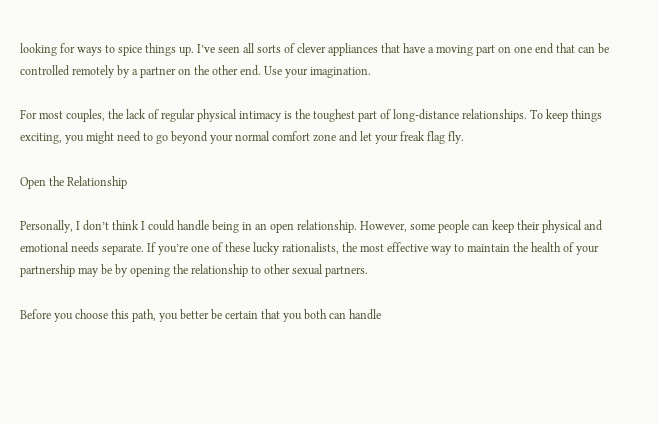looking for ways to spice things up. I’ve seen all sorts of clever appliances that have a moving part on one end that can be controlled remotely by a partner on the other end. Use your imagination.

For most couples, the lack of regular physical intimacy is the toughest part of long-distance relationships. To keep things exciting, you might need to go beyond your normal comfort zone and let your freak flag fly.

Open the Relationship

Personally, I don’t think I could handle being in an open relationship. However, some people can keep their physical and emotional needs separate. If you’re one of these lucky rationalists, the most effective way to maintain the health of your partnership may be by opening the relationship to other sexual partners.

Before you choose this path, you better be certain that you both can handle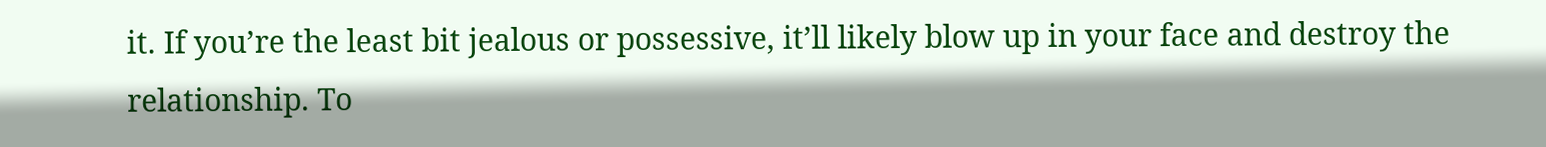it. If you’re the least bit jealous or possessive, it’ll likely blow up in your face and destroy the relationship. To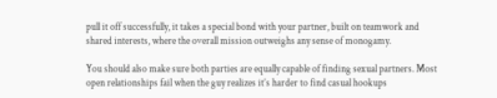pull it off successfully, it takes a special bond with your partner, built on teamwork and shared interests, where the overall mission outweighs any sense of monogamy.

You should also make sure both parties are equally capable of finding sexual partners. Most open relationships fail when the guy realizes it’s harder to find casual hookups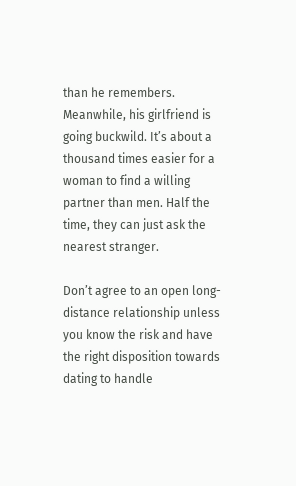than he remembers. Meanwhile, his girlfriend is going buckwild. It’s about a thousand times easier for a woman to find a willing partner than men. Half the time, they can just ask the nearest stranger.

Don’t agree to an open long-distance relationship unless you know the risk and have the right disposition towards dating to handle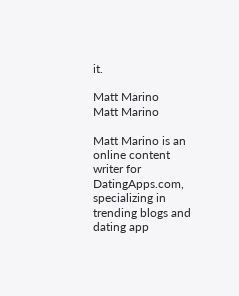it.

Matt Marino
Matt Marino

Matt Marino is an online content writer for DatingApps.com, specializing in trending blogs and dating app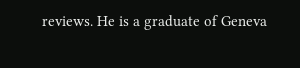reviews. He is a graduate of Geneva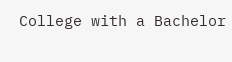College with a Bachelor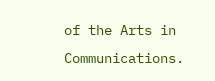of the Arts in Communications.